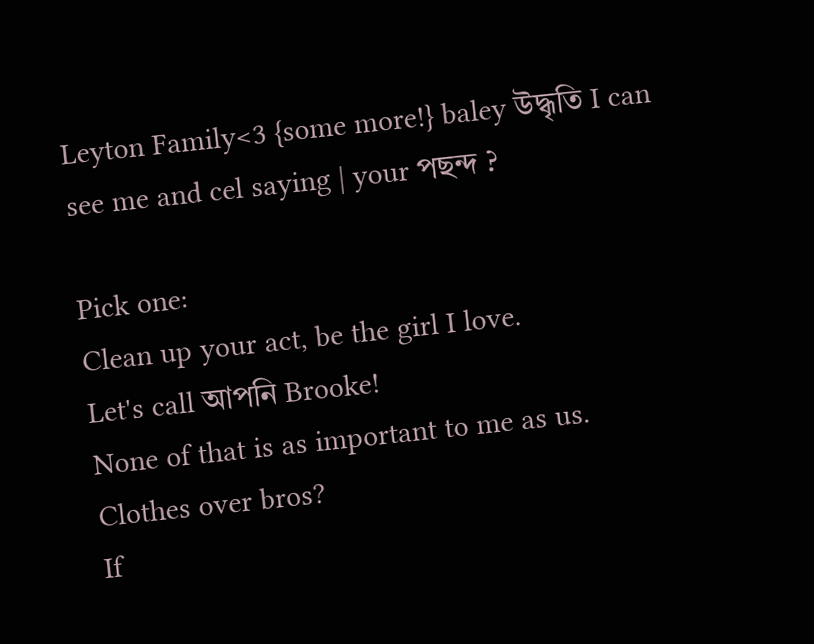Leyton Family<3 {some more!} baley উদ্ধৃতি I can see me and cel saying | your পছন্দ ?

Pick one:
Clean up your act, be the girl I love.
Let's call আপনি Brooke!
None of that is as important to me as us.
Clothes over bros?
If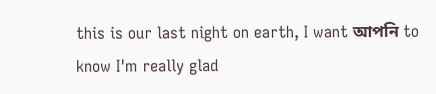this is our last night on earth, I want আপনি to know I'm really glad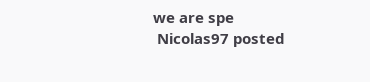we are spe
 Nicolas97 posted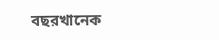বছরখানেক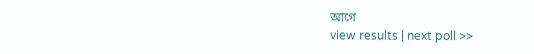আগে
view results | next poll >>